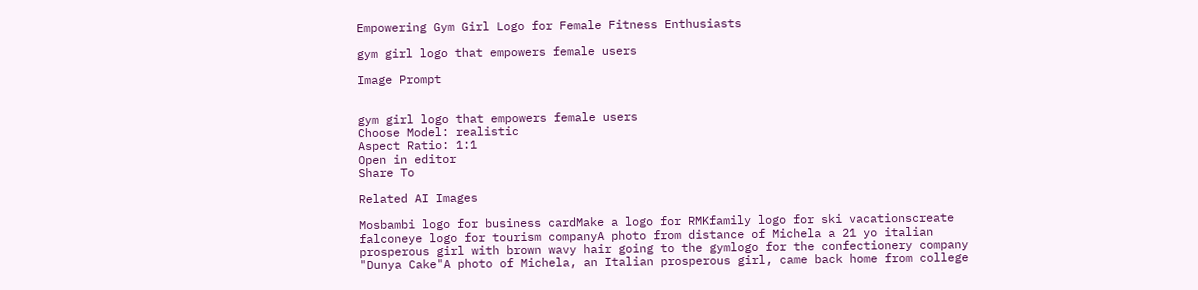Empowering Gym Girl Logo for Female Fitness Enthusiasts

gym girl logo that empowers female users

Image Prompt


gym girl logo that empowers female users
Choose Model: realistic
Aspect Ratio: 1:1
Open in editor
Share To

Related AI Images

Mosbambi logo for business cardMake a logo for RMKfamily logo for ski vacationscreate falconeye logo for tourism companyA photo from distance of Michela a 21 yo italian prosperous girl with brown wavy hair going to the gymlogo for the confectionery company "Dunya Cake"A photo of Michela, an Italian prosperous girl, came back home from college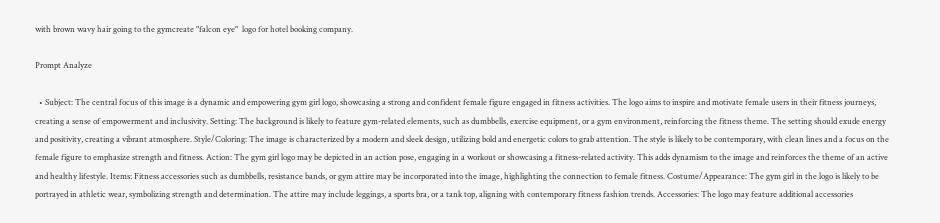with brown wavy hair going to the gymcreate "falcon eye"  logo for hotel booking company.

Prompt Analyze

  • Subject: The central focus of this image is a dynamic and empowering gym girl logo, showcasing a strong and confident female figure engaged in fitness activities. The logo aims to inspire and motivate female users in their fitness journeys, creating a sense of empowerment and inclusivity. Setting: The background is likely to feature gym-related elements, such as dumbbells, exercise equipment, or a gym environment, reinforcing the fitness theme. The setting should exude energy and positivity, creating a vibrant atmosphere. Style/Coloring: The image is characterized by a modern and sleek design, utilizing bold and energetic colors to grab attention. The style is likely to be contemporary, with clean lines and a focus on the female figure to emphasize strength and fitness. Action: The gym girl logo may be depicted in an action pose, engaging in a workout or showcasing a fitness-related activity. This adds dynamism to the image and reinforces the theme of an active and healthy lifestyle. Items: Fitness accessories such as dumbbells, resistance bands, or gym attire may be incorporated into the image, highlighting the connection to female fitness. Costume/Appearance: The gym girl in the logo is likely to be portrayed in athletic wear, symbolizing strength and determination. The attire may include leggings, a sports bra, or a tank top, aligning with contemporary fitness fashion trends. Accessories: The logo may feature additional accessories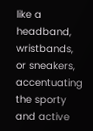like a headband, wristbands, or sneakers, accentuating the sporty and active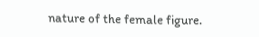nature of the female figure.